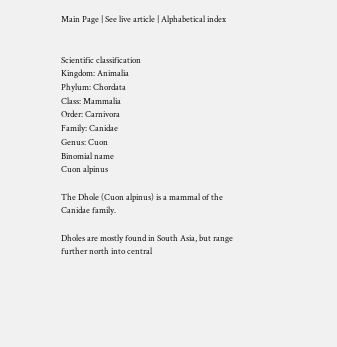Main Page | See live article | Alphabetical index


Scientific classification
Kingdom: Animalia
Phylum: Chordata
Class: Mammalia
Order: Carnivora
Family: Canidae
Genus: Cuon
Binomial name
Cuon alpinus

The Dhole (Cuon alpinus) is a mammal of the Canidae family.

Dholes are mostly found in South Asia, but range further north into central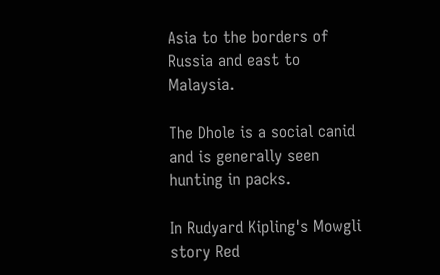Asia to the borders of Russia and east to Malaysia.

The Dhole is a social canid and is generally seen hunting in packs.

In Rudyard Kipling's Mowgli story Red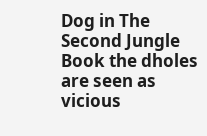Dog in The Second Jungle Book the dholes are seen as vicious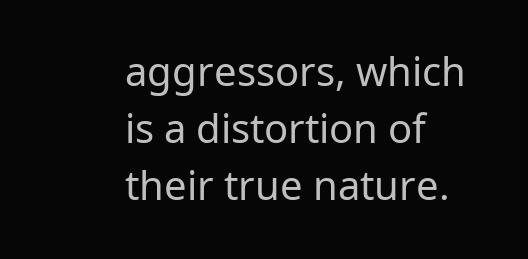aggressors, which is a distortion of their true nature.